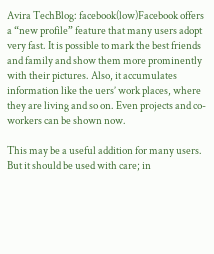Avira TechBlog: facebook(low)Facebook offers a “new profile” feature that many users adopt very fast. It is possible to mark the best friends and family and show them more prominently with their pictures. Also, it accumulates information like the uers’ work places, where they are living and so on. Even projects and co-workers can be shown now.

This may be a useful addition for many users. But it should be used with care; in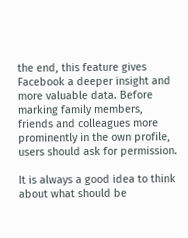the end, this feature gives Facebook a deeper insight and more valuable data. Before marking family members, friends and colleagues more prominently in the own profile, users should ask for permission.

It is always a good idea to think about what should be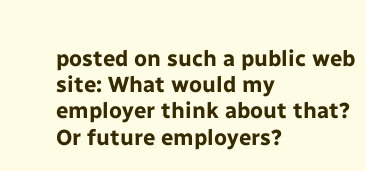posted on such a public web site: What would my employer think about that? Or future employers?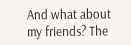And what about my friends? The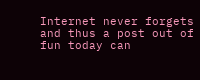Internet never forgets and thus a post out of fun today can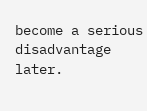become a serious disadvantage later.